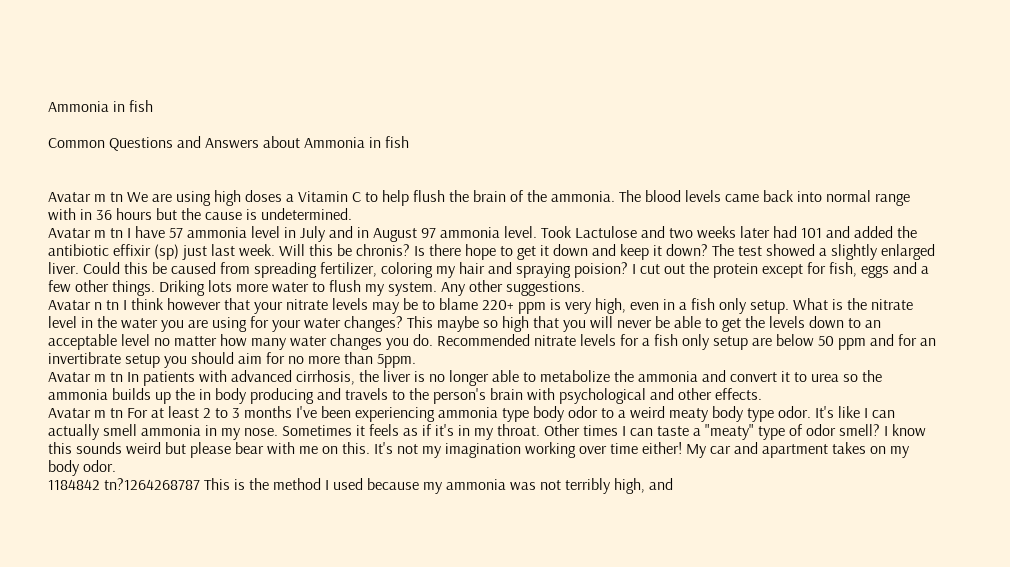Ammonia in fish

Common Questions and Answers about Ammonia in fish


Avatar m tn We are using high doses a Vitamin C to help flush the brain of the ammonia. The blood levels came back into normal range with in 36 hours but the cause is undetermined.
Avatar m tn I have 57 ammonia level in July and in August 97 ammonia level. Took Lactulose and two weeks later had 101 and added the antibiotic effixir (sp) just last week. Will this be chronis? Is there hope to get it down and keep it down? The test showed a slightly enlarged liver. Could this be caused from spreading fertilizer, coloring my hair and spraying poision? I cut out the protein except for fish, eggs and a few other things. Driking lots more water to flush my system. Any other suggestions.
Avatar n tn I think however that your nitrate levels may be to blame 220+ ppm is very high, even in a fish only setup. What is the nitrate level in the water you are using for your water changes? This maybe so high that you will never be able to get the levels down to an acceptable level no matter how many water changes you do. Recommended nitrate levels for a fish only setup are below 50 ppm and for an invertibrate setup you should aim for no more than 5ppm.
Avatar m tn In patients with advanced cirrhosis, the liver is no longer able to metabolize the ammonia and convert it to urea so the ammonia builds up the in body producing and travels to the person's brain with psychological and other effects.
Avatar m tn For at least 2 to 3 months I've been experiencing ammonia type body odor to a weird meaty body type odor. It's like I can actually smell ammonia in my nose. Sometimes it feels as if it's in my throat. Other times I can taste a "meaty" type of odor smell? I know this sounds weird but please bear with me on this. It's not my imagination working over time either! My car and apartment takes on my body odor.
1184842 tn?1264268787 This is the method I used because my ammonia was not terribly high, and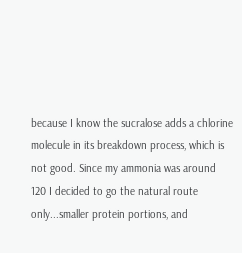because I know the sucralose adds a chlorine molecule in its breakdown process, which is not good. Since my ammonia was around 120 I decided to go the natural route only...smaller protein portions, and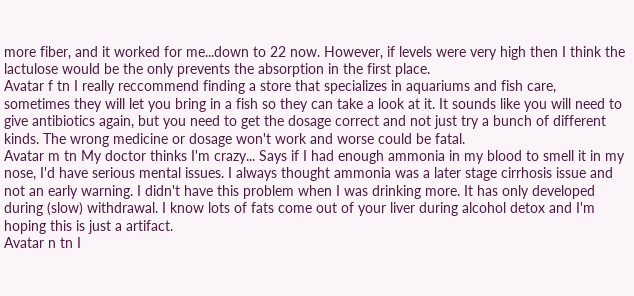more fiber, and it worked for me...down to 22 now. However, if levels were very high then I think the lactulose would be the only prevents the absorption in the first place.
Avatar f tn I really reccommend finding a store that specializes in aquariums and fish care, sometimes they will let you bring in a fish so they can take a look at it. It sounds like you will need to give antibiotics again, but you need to get the dosage correct and not just try a bunch of different kinds. The wrong medicine or dosage won't work and worse could be fatal.
Avatar m tn My doctor thinks I'm crazy... Says if I had enough ammonia in my blood to smell it in my nose, I'd have serious mental issues. I always thought ammonia was a later stage cirrhosis issue and not an early warning. I didn't have this problem when I was drinking more. It has only developed during (slow) withdrawal. I know lots of fats come out of your liver during alcohol detox and I'm hoping this is just a artifact.
Avatar n tn I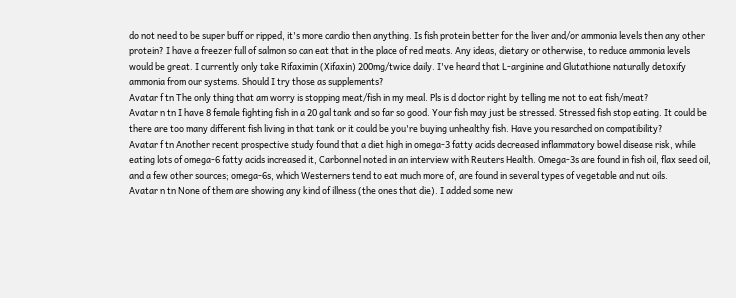do not need to be super buff or ripped, it's more cardio then anything. Is fish protein better for the liver and/or ammonia levels then any other protein? I have a freezer full of salmon so can eat that in the place of red meats. Any ideas, dietary or otherwise, to reduce ammonia levels would be great. I currently only take Rifaximin (Xifaxin) 200mg/twice daily. I've heard that L-arginine and Glutathione naturally detoxify ammonia from our systems. Should I try those as supplements?
Avatar f tn The only thing that am worry is stopping meat/fish in my meal. Pls is d doctor right by telling me not to eat fish/meat?
Avatar n tn I have 8 female fighting fish in a 20 gal tank and so far so good. Your fish may just be stressed. Stressed fish stop eating. It could be there are too many different fish living in that tank or it could be you're buying unhealthy fish. Have you resarched on compatibility?
Avatar f tn Another recent prospective study found that a diet high in omega-3 fatty acids decreased inflammatory bowel disease risk, while eating lots of omega-6 fatty acids increased it, Carbonnel noted in an interview with Reuters Health. Omega-3s are found in fish oil, flax seed oil, and a few other sources; omega-6s, which Westerners tend to eat much more of, are found in several types of vegetable and nut oils.
Avatar n tn None of them are showing any kind of illness (the ones that die). I added some new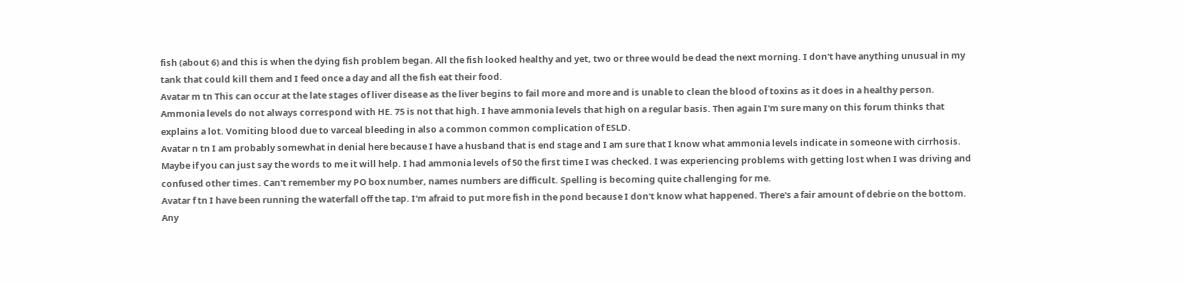fish (about 6) and this is when the dying fish problem began. All the fish looked healthy and yet, two or three would be dead the next morning. I don't have anything unusual in my tank that could kill them and I feed once a day and all the fish eat their food.
Avatar m tn This can occur at the late stages of liver disease as the liver begins to fail more and more and is unable to clean the blood of toxins as it does in a healthy person. Ammonia levels do not always correspond with HE. 75 is not that high. I have ammonia levels that high on a regular basis. Then again I'm sure many on this forum thinks that explains a lot. Vomiting blood due to varceal bleeding in also a common common complication of ESLD.
Avatar n tn I am probably somewhat in denial here because I have a husband that is end stage and I am sure that I know what ammonia levels indicate in someone with cirrhosis. Maybe if you can just say the words to me it will help. I had ammonia levels of 50 the first time I was checked. I was experiencing problems with getting lost when I was driving and confused other times. Can't remember my PO box number, names numbers are difficult. Spelling is becoming quite challenging for me.
Avatar f tn I have been running the waterfall off the tap. I'm afraid to put more fish in the pond because I don't know what happened. There's a fair amount of debrie on the bottom. Any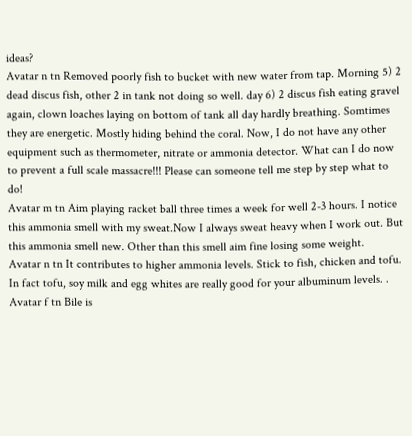ideas?
Avatar n tn Removed poorly fish to bucket with new water from tap. Morning 5) 2 dead discus fish, other 2 in tank not doing so well. day 6) 2 discus fish eating gravel again, clown loaches laying on bottom of tank all day hardly breathing. Somtimes they are energetic. Mostly hiding behind the coral. Now, I do not have any other equipment such as thermometer, nitrate or ammonia detector. What can I do now to prevent a full scale massacre!!! Please can someone tell me step by step what to do!
Avatar m tn Aim playing racket ball three times a week for well 2-3 hours. I notice this ammonia smell with my sweat.Now I always sweat heavy when I work out. But this ammonia smell new. Other than this smell aim fine losing some weight.
Avatar n tn It contributes to higher ammonia levels. Stick to fish, chicken and tofu. In fact tofu, soy milk and egg whites are really good for your albuminum levels. .
Avatar f tn Bile is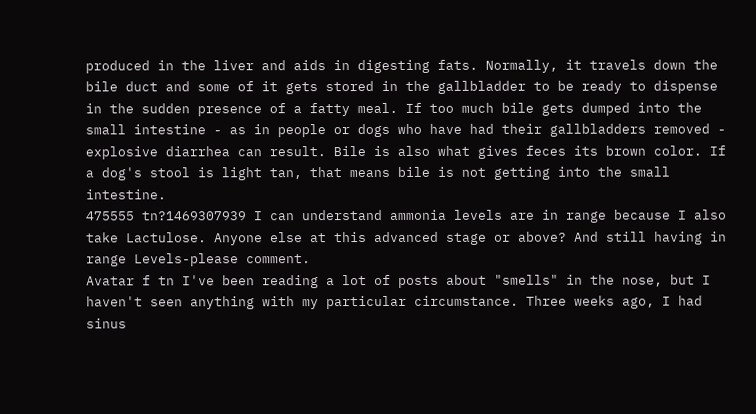produced in the liver and aids in digesting fats. Normally, it travels down the bile duct and some of it gets stored in the gallbladder to be ready to dispense in the sudden presence of a fatty meal. If too much bile gets dumped into the small intestine - as in people or dogs who have had their gallbladders removed - explosive diarrhea can result. Bile is also what gives feces its brown color. If a dog's stool is light tan, that means bile is not getting into the small intestine.
475555 tn?1469307939 I can understand ammonia levels are in range because I also take Lactulose. Anyone else at this advanced stage or above? And still having in range Levels-please comment.
Avatar f tn I've been reading a lot of posts about "smells" in the nose, but I haven't seen anything with my particular circumstance. Three weeks ago, I had sinus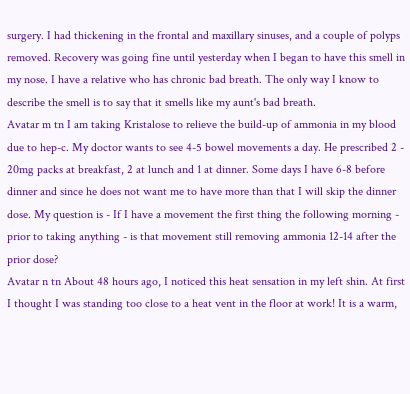surgery. I had thickening in the frontal and maxillary sinuses, and a couple of polyps removed. Recovery was going fine until yesterday when I began to have this smell in my nose. I have a relative who has chronic bad breath. The only way I know to describe the smell is to say that it smells like my aunt's bad breath.
Avatar m tn I am taking Kristalose to relieve the build-up of ammonia in my blood due to hep-c. My doctor wants to see 4-5 bowel movements a day. He prescribed 2 - 20mg packs at breakfast, 2 at lunch and 1 at dinner. Some days I have 6-8 before dinner and since he does not want me to have more than that I will skip the dinner dose. My question is - If I have a movement the first thing the following morning - prior to taking anything - is that movement still removing ammonia 12-14 after the prior dose?
Avatar n tn About 48 hours ago, I noticed this heat sensation in my left shin. At first I thought I was standing too close to a heat vent in the floor at work! It is a warm,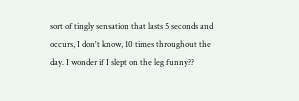sort of tingly sensation that lasts 5 seconds and occurs, I don't know, 10 times throughout the day. I wonder if I slept on the leg funny??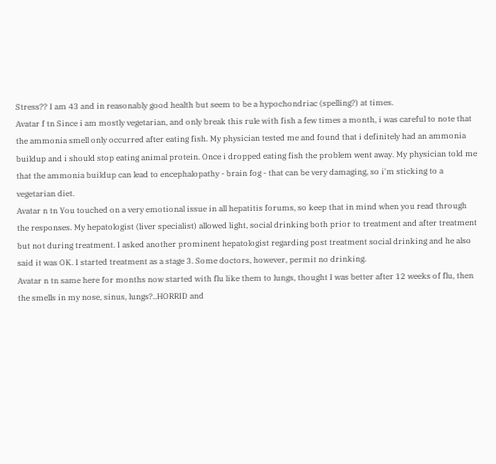Stress?? I am 43 and in reasonably good health but seem to be a hypochondriac (spelling?) at times.
Avatar f tn Since i am mostly vegetarian, and only break this rule with fish a few times a month, i was careful to note that the ammonia smell only occurred after eating fish. My physician tested me and found that i definitely had an ammonia buildup and i should stop eating animal protein. Once i dropped eating fish the problem went away. My physician told me that the ammonia buildup can lead to encephalopathy - brain fog - that can be very damaging, so i'm sticking to a vegetarian diet.
Avatar n tn You touched on a very emotional issue in all hepatitis forums, so keep that in mind when you read through the responses. My hepatologist (liver specialist) allowed light, social drinking both prior to treatment and after treatment but not during treatment. I asked another prominent hepatologist regarding post treatment social drinking and he also said it was OK. I started treatment as a stage 3. Some doctors, however, permit no drinking.
Avatar n tn same here for months now started with flu like them to lungs, thought I was better after 12 weeks of flu, then the smells in my nose, sinus, lungs?..HORRID and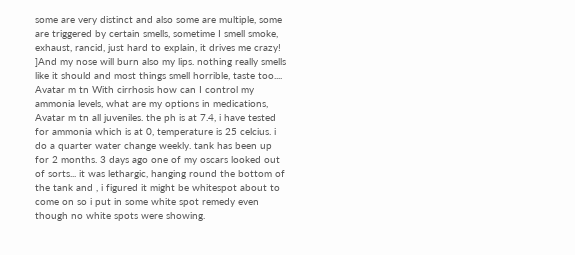some are very distinct and also some are multiple, some are triggered by certain smells, sometime I smell smoke, exhaust, rancid, just hard to explain, it drives me crazy! ]And my nose will burn also my lips. nothing really smells like it should and most things smell horrible, taste too....
Avatar m tn With cirrhosis how can I control my ammonia levels, what are my options in medications,
Avatar m tn all juveniles. the ph is at 7.4, i have tested for ammonia which is at 0, temperature is 25 celcius. i do a quarter water change weekly. tank has been up for 2 months. 3 days ago one of my oscars looked out of sorts... it was lethargic, hanging round the bottom of the tank and , i figured it might be whitespot about to come on so i put in some white spot remedy even though no white spots were showing.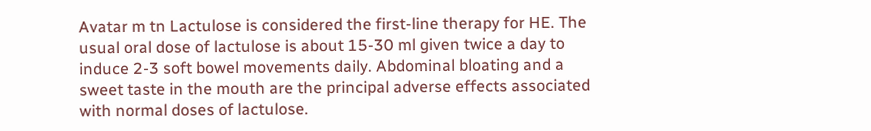Avatar m tn Lactulose is considered the first-line therapy for HE. The usual oral dose of lactulose is about 15-30 ml given twice a day to induce 2-3 soft bowel movements daily. Abdominal bloating and a sweet taste in the mouth are the principal adverse effects associated with normal doses of lactulose.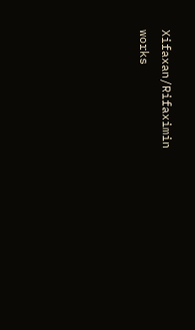Xifaxan/Rifaximin works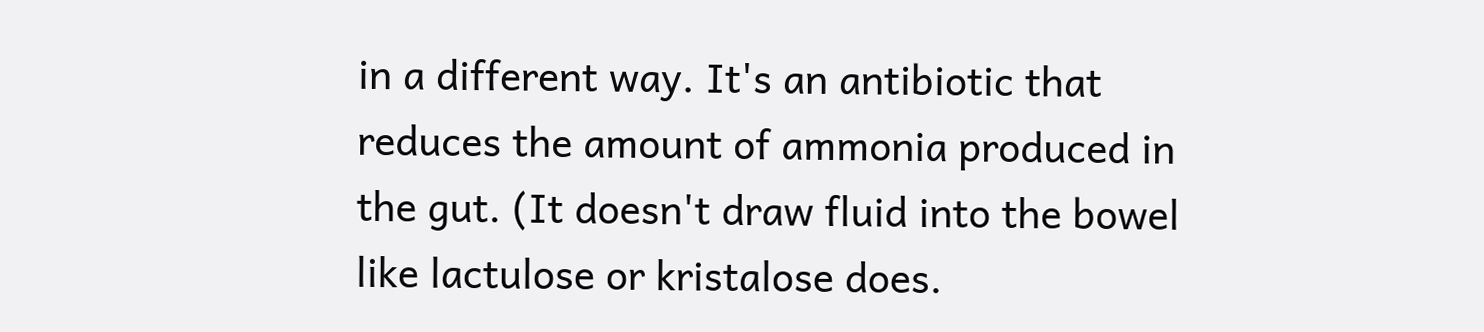in a different way. It's an antibiotic that reduces the amount of ammonia produced in the gut. (It doesn't draw fluid into the bowel like lactulose or kristalose does.